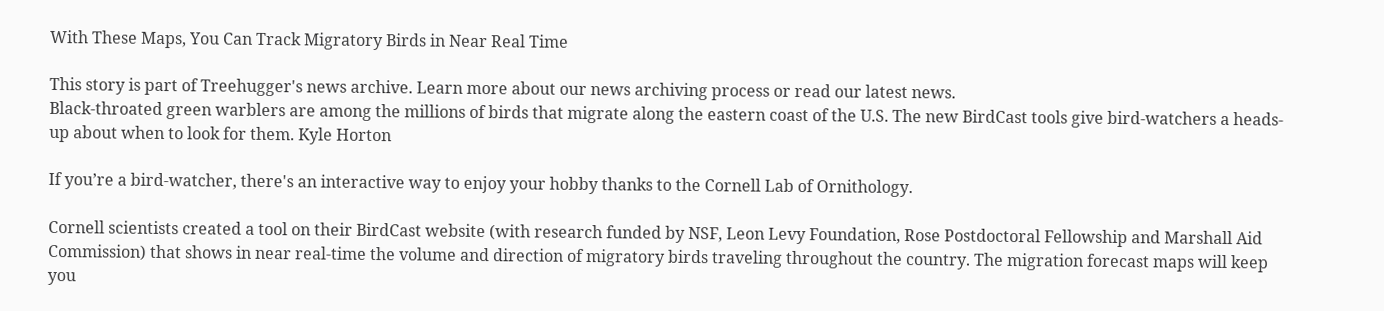With These Maps, You Can Track Migratory Birds in Near Real Time

This story is part of Treehugger's news archive. Learn more about our news archiving process or read our latest news.
Black-throated green warblers are among the millions of birds that migrate along the eastern coast of the U.S. The new BirdCast tools give bird-watchers a heads-up about when to look for them. Kyle Horton

If you’re a bird-watcher, there's an interactive way to enjoy your hobby thanks to the Cornell Lab of Ornithology.

Cornell scientists created a tool on their BirdCast website (with research funded by NSF, Leon Levy Foundation, Rose Postdoctoral Fellowship and Marshall Aid Commission) that shows in near real-time the volume and direction of migratory birds traveling throughout the country. The migration forecast maps will keep you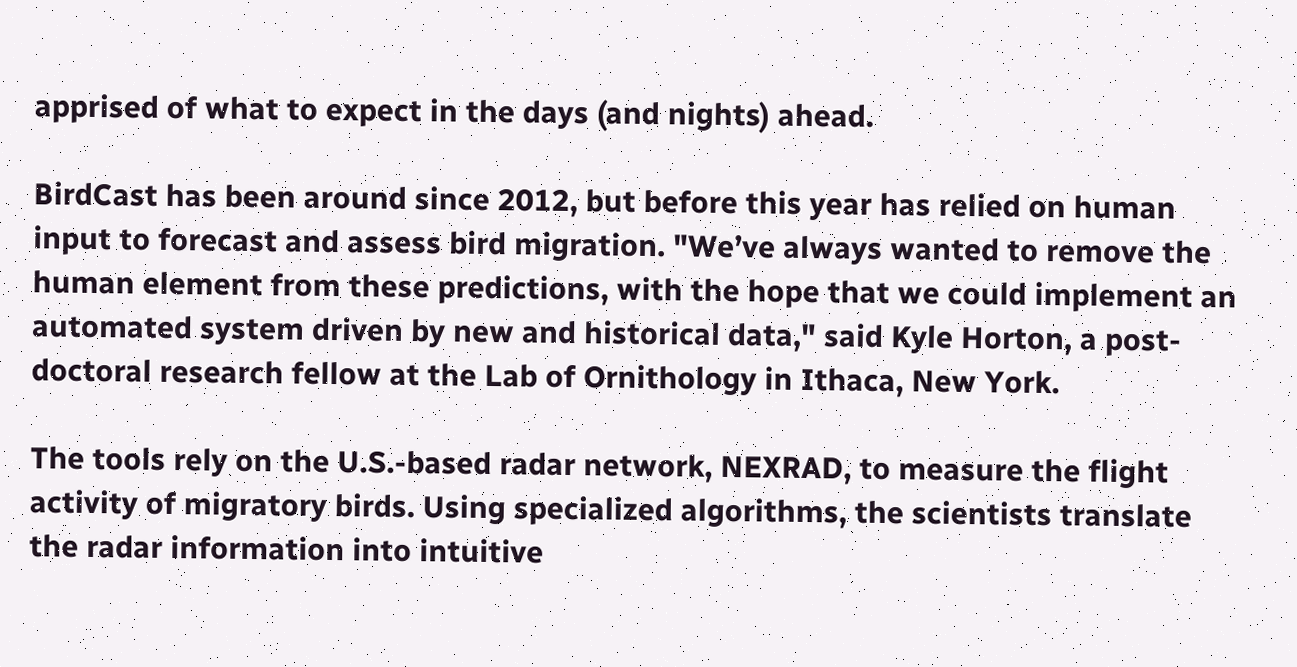apprised of what to expect in the days (and nights) ahead.

BirdCast has been around since 2012, but before this year has relied on human input to forecast and assess bird migration. "We’ve always wanted to remove the human element from these predictions, with the hope that we could implement an automated system driven by new and historical data," said Kyle Horton, a post-doctoral research fellow at the Lab of Ornithology in Ithaca, New York.

The tools rely on the U.S.-based radar network, NEXRAD, to measure the flight activity of migratory birds. Using specialized algorithms, the scientists translate the radar information into intuitive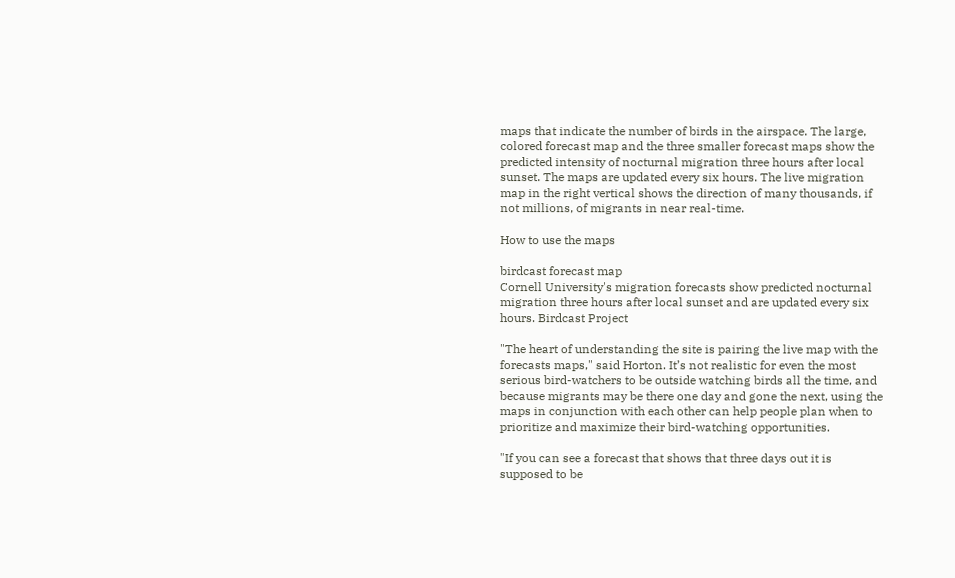maps that indicate the number of birds in the airspace. The large, colored forecast map and the three smaller forecast maps show the predicted intensity of nocturnal migration three hours after local sunset. The maps are updated every six hours. The live migration map in the right vertical shows the direction of many thousands, if not millions, of migrants in near real-time.

How to use the maps

birdcast forecast map
Cornell University's migration forecasts show predicted nocturnal migration three hours after local sunset and are updated every six hours. Birdcast Project

"The heart of understanding the site is pairing the live map with the forecasts maps," said Horton. It’s not realistic for even the most serious bird-watchers to be outside watching birds all the time, and because migrants may be there one day and gone the next, using the maps in conjunction with each other can help people plan when to prioritize and maximize their bird-watching opportunities.

"If you can see a forecast that shows that three days out it is supposed to be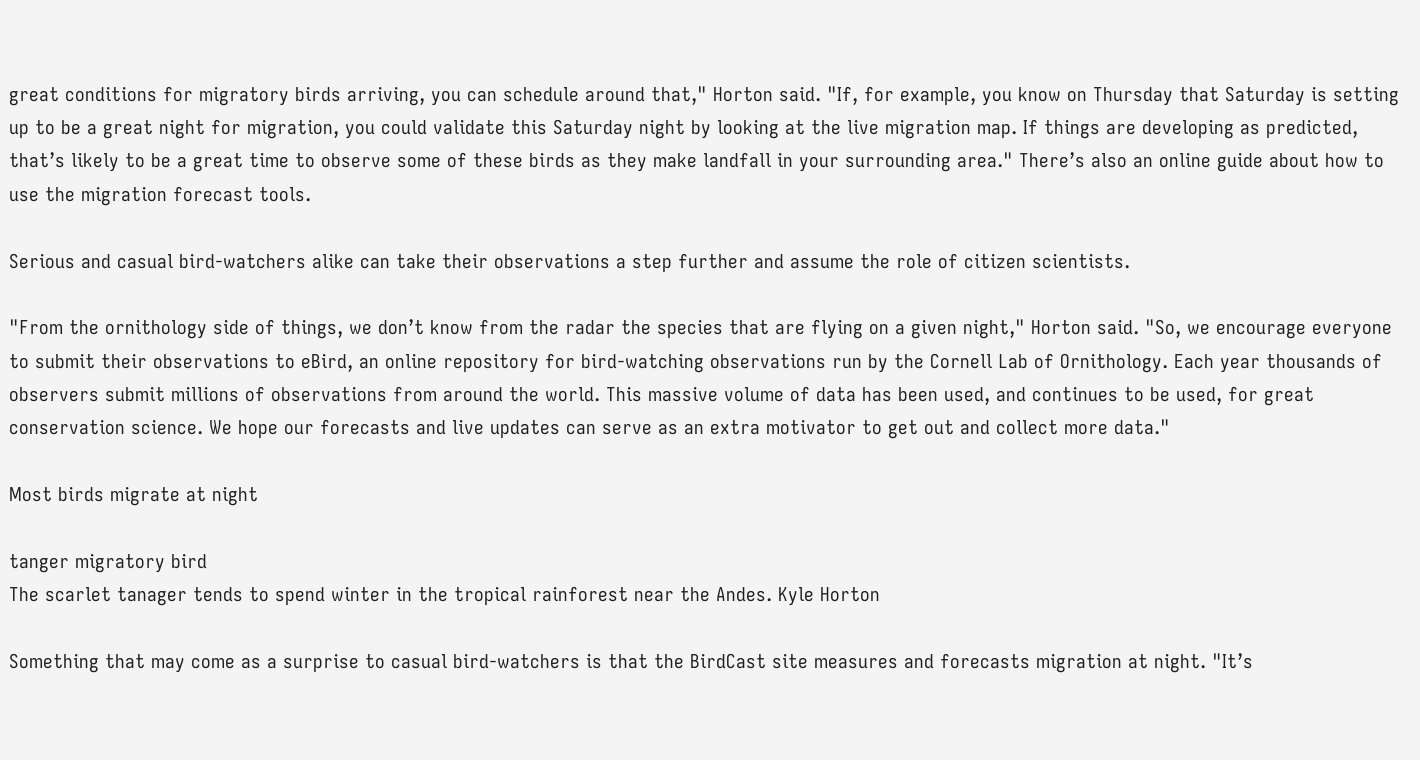great conditions for migratory birds arriving, you can schedule around that," Horton said. "If, for example, you know on Thursday that Saturday is setting up to be a great night for migration, you could validate this Saturday night by looking at the live migration map. If things are developing as predicted, that’s likely to be a great time to observe some of these birds as they make landfall in your surrounding area." There’s also an online guide about how to use the migration forecast tools.

Serious and casual bird-watchers alike can take their observations a step further and assume the role of citizen scientists.

"From the ornithology side of things, we don’t know from the radar the species that are flying on a given night," Horton said. "So, we encourage everyone to submit their observations to eBird, an online repository for bird-watching observations run by the Cornell Lab of Ornithology. Each year thousands of observers submit millions of observations from around the world. This massive volume of data has been used, and continues to be used, for great conservation science. We hope our forecasts and live updates can serve as an extra motivator to get out and collect more data."

Most birds migrate at night

tanger migratory bird
The scarlet tanager tends to spend winter in the tropical rainforest near the Andes. Kyle Horton

Something that may come as a surprise to casual bird-watchers is that the BirdCast site measures and forecasts migration at night. "It’s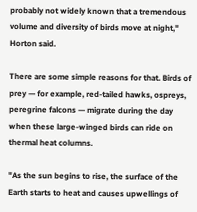probably not widely known that a tremendous volume and diversity of birds move at night," Horton said.

There are some simple reasons for that. Birds of prey — for example, red-tailed hawks, ospreys, peregrine falcons — migrate during the day when these large-winged birds can ride on thermal heat columns.

"As the sun begins to rise, the surface of the Earth starts to heat and causes upwellings of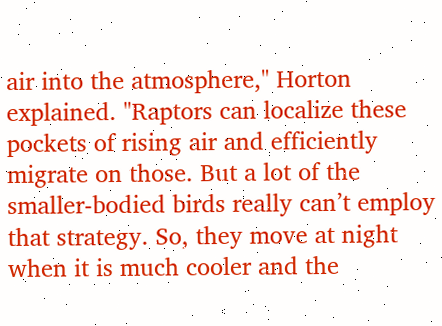air into the atmosphere," Horton explained. "Raptors can localize these pockets of rising air and efficiently migrate on those. But a lot of the smaller-bodied birds really can’t employ that strategy. So, they move at night when it is much cooler and the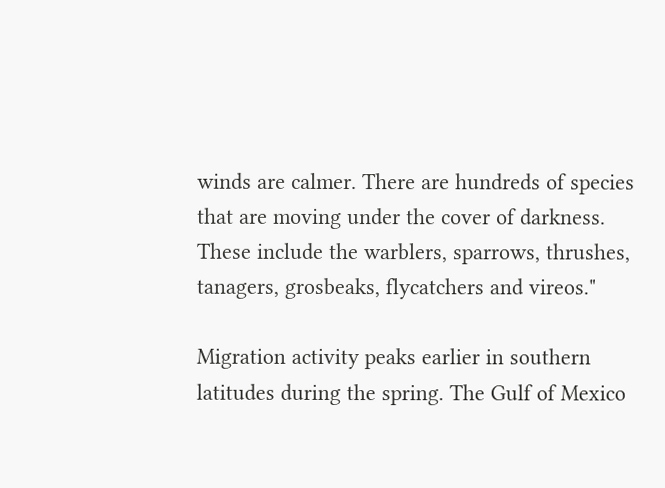winds are calmer. There are hundreds of species that are moving under the cover of darkness. These include the warblers, sparrows, thrushes, tanagers, grosbeaks, flycatchers and vireos."

Migration activity peaks earlier in southern latitudes during the spring. The Gulf of Mexico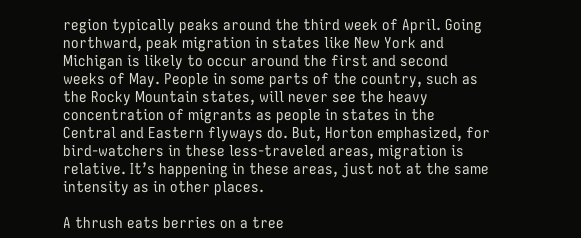region typically peaks around the third week of April. Going northward, peak migration in states like New York and Michigan is likely to occur around the first and second weeks of May. People in some parts of the country, such as the Rocky Mountain states, will never see the heavy concentration of migrants as people in states in the Central and Eastern flyways do. But, Horton emphasized, for bird-watchers in these less-traveled areas, migration is relative. It’s happening in these areas, just not at the same intensity as in other places.

A thrush eats berries on a tree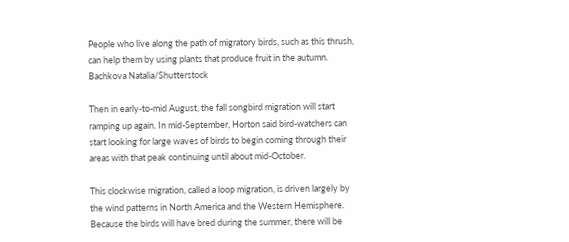People who live along the path of migratory birds, such as this thrush, can help them by using plants that produce fruit in the autumn. Bachkova Natalia/Shutterstock

Then in early-to-mid August, the fall songbird migration will start ramping up again. In mid-September, Horton said bird-watchers can start looking for large waves of birds to begin coming through their areas with that peak continuing until about mid-October.

This clockwise migration, called a loop migration, is driven largely by the wind patterns in North America and the Western Hemisphere. Because the birds will have bred during the summer, there will be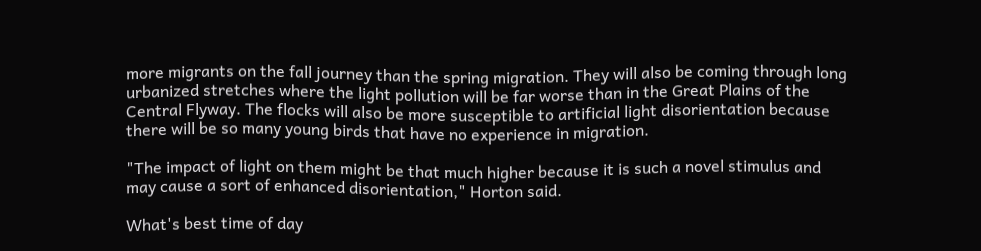more migrants on the fall journey than the spring migration. They will also be coming through long urbanized stretches where the light pollution will be far worse than in the Great Plains of the Central Flyway. The flocks will also be more susceptible to artificial light disorientation because there will be so many young birds that have no experience in migration.

"The impact of light on them might be that much higher because it is such a novel stimulus and may cause a sort of enhanced disorientation," Horton said.

What's best time of day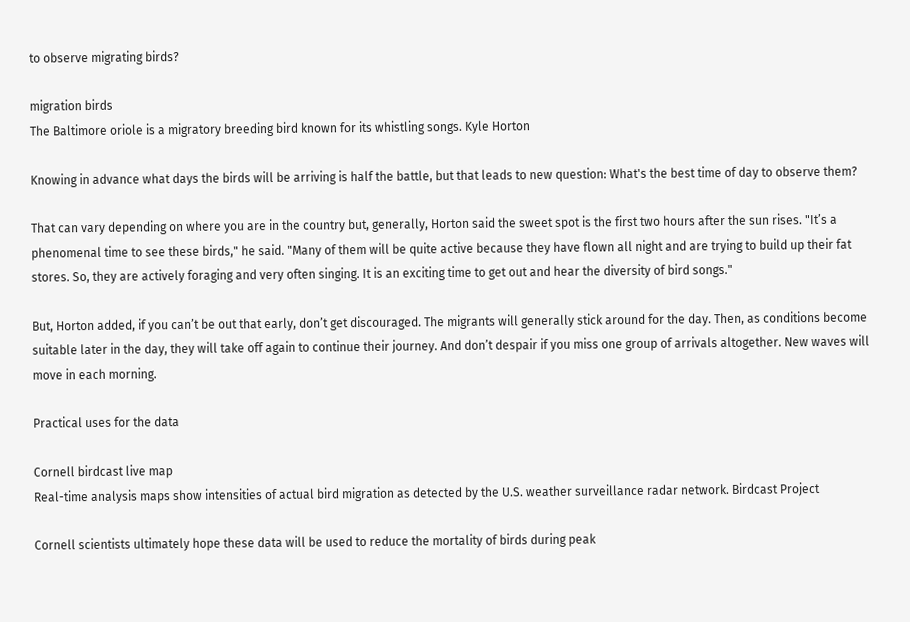to observe migrating birds?

migration birds
The Baltimore oriole is a migratory breeding bird known for its whistling songs. Kyle Horton

Knowing in advance what days the birds will be arriving is half the battle, but that leads to new question: What's the best time of day to observe them?

That can vary depending on where you are in the country but, generally, Horton said the sweet spot is the first two hours after the sun rises. "It’s a phenomenal time to see these birds," he said. "Many of them will be quite active because they have flown all night and are trying to build up their fat stores. So, they are actively foraging and very often singing. It is an exciting time to get out and hear the diversity of bird songs."

But, Horton added, if you can’t be out that early, don’t get discouraged. The migrants will generally stick around for the day. Then, as conditions become suitable later in the day, they will take off again to continue their journey. And don’t despair if you miss one group of arrivals altogether. New waves will move in each morning.

Practical uses for the data

Cornell birdcast live map
Real-time analysis maps show intensities of actual bird migration as detected by the U.S. weather surveillance radar network. Birdcast Project

Cornell scientists ultimately hope these data will be used to reduce the mortality of birds during peak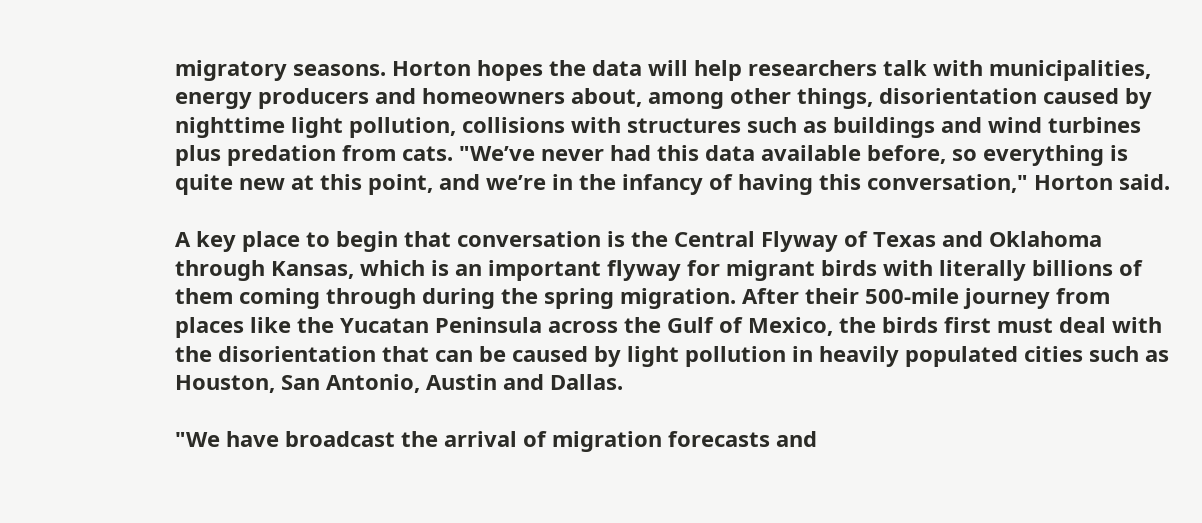migratory seasons. Horton hopes the data will help researchers talk with municipalities, energy producers and homeowners about, among other things, disorientation caused by nighttime light pollution, collisions with structures such as buildings and wind turbines plus predation from cats. "We’ve never had this data available before, so everything is quite new at this point, and we’re in the infancy of having this conversation," Horton said.

A key place to begin that conversation is the Central Flyway of Texas and Oklahoma through Kansas, which is an important flyway for migrant birds with literally billions of them coming through during the spring migration. After their 500-mile journey from places like the Yucatan Peninsula across the Gulf of Mexico, the birds first must deal with the disorientation that can be caused by light pollution in heavily populated cities such as Houston, San Antonio, Austin and Dallas.

"We have broadcast the arrival of migration forecasts and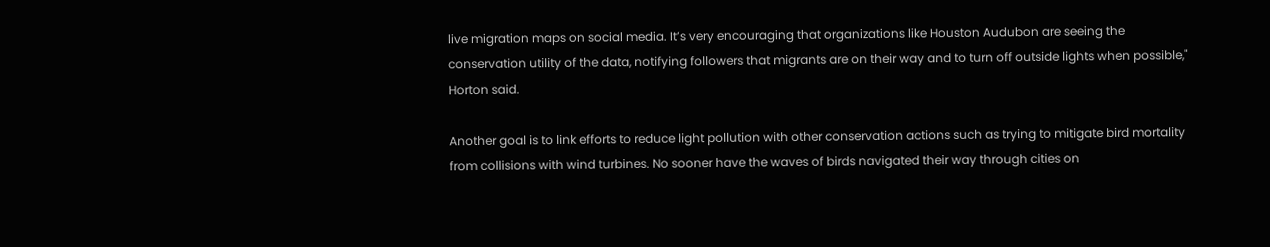live migration maps on social media. It’s very encouraging that organizations like Houston Audubon are seeing the conservation utility of the data, notifying followers that migrants are on their way and to turn off outside lights when possible," Horton said.

Another goal is to link efforts to reduce light pollution with other conservation actions such as trying to mitigate bird mortality from collisions with wind turbines. No sooner have the waves of birds navigated their way through cities on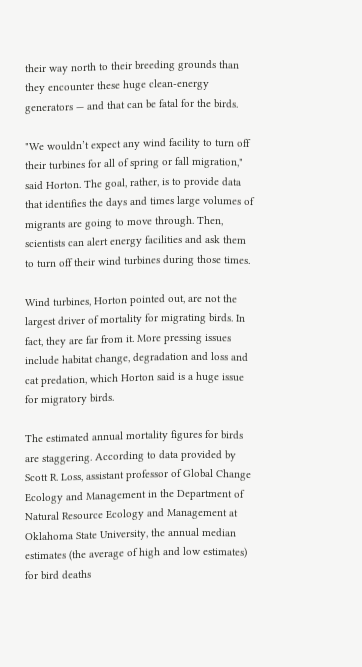their way north to their breeding grounds than they encounter these huge clean-energy generators — and that can be fatal for the birds.

"We wouldn’t expect any wind facility to turn off their turbines for all of spring or fall migration," said Horton. The goal, rather, is to provide data that identifies the days and times large volumes of migrants are going to move through. Then, scientists can alert energy facilities and ask them to turn off their wind turbines during those times.

Wind turbines, Horton pointed out, are not the largest driver of mortality for migrating birds. In fact, they are far from it. More pressing issues include habitat change, degradation and loss and cat predation, which Horton said is a huge issue for migratory birds.

The estimated annual mortality figures for birds are staggering. According to data provided by Scott R. Loss, assistant professor of Global Change Ecology and Management in the Department of Natural Resource Ecology and Management at Oklahoma State University, the annual median estimates (the average of high and low estimates) for bird deaths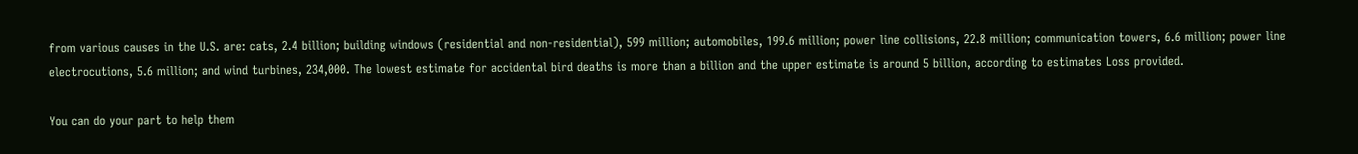from various causes in the U.S. are: cats, 2.4 billion; building windows (residential and non-residential), 599 million; automobiles, 199.6 million; power line collisions, 22.8 million; communication towers, 6.6 million; power line electrocutions, 5.6 million; and wind turbines, 234,000. The lowest estimate for accidental bird deaths is more than a billion and the upper estimate is around 5 billion, according to estimates Loss provided.

You can do your part to help them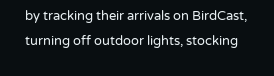by tracking their arrivals on BirdCast, turning off outdoor lights, stocking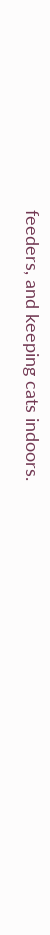feeders, and keeping cats indoors.